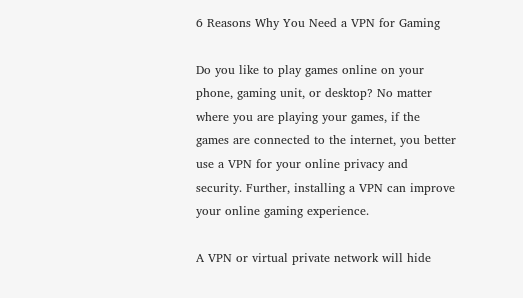6 Reasons Why You Need a VPN for Gaming

Do you like to play games online on your phone, gaming unit, or desktop? No matter where you are playing your games, if the games are connected to the internet, you better use a VPN for your online privacy and security. Further, installing a VPN can improve your online gaming experience.

A VPN or virtual private network will hide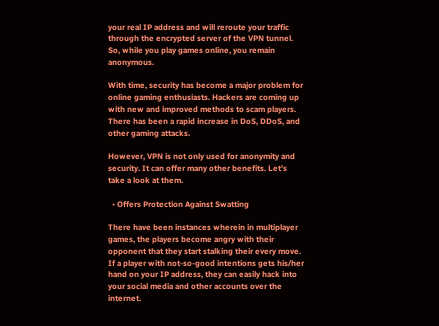your real IP address and will reroute your traffic through the encrypted server of the VPN tunnel. So, while you play games online, you remain anonymous.

With time, security has become a major problem for online gaming enthusiasts. Hackers are coming up with new and improved methods to scam players. There has been a rapid increase in DoS, DDoS, and other gaming attacks.

However, VPN is not only used for anonymity and security. It can offer many other benefits. Let’s take a look at them.

  • Offers Protection Against Swatting

There have been instances wherein in multiplayer games, the players become angry with their opponent that they start stalking their every move. If a player with not-so-good intentions gets his/her hand on your IP address, they can easily hack into your social media and other accounts over the internet.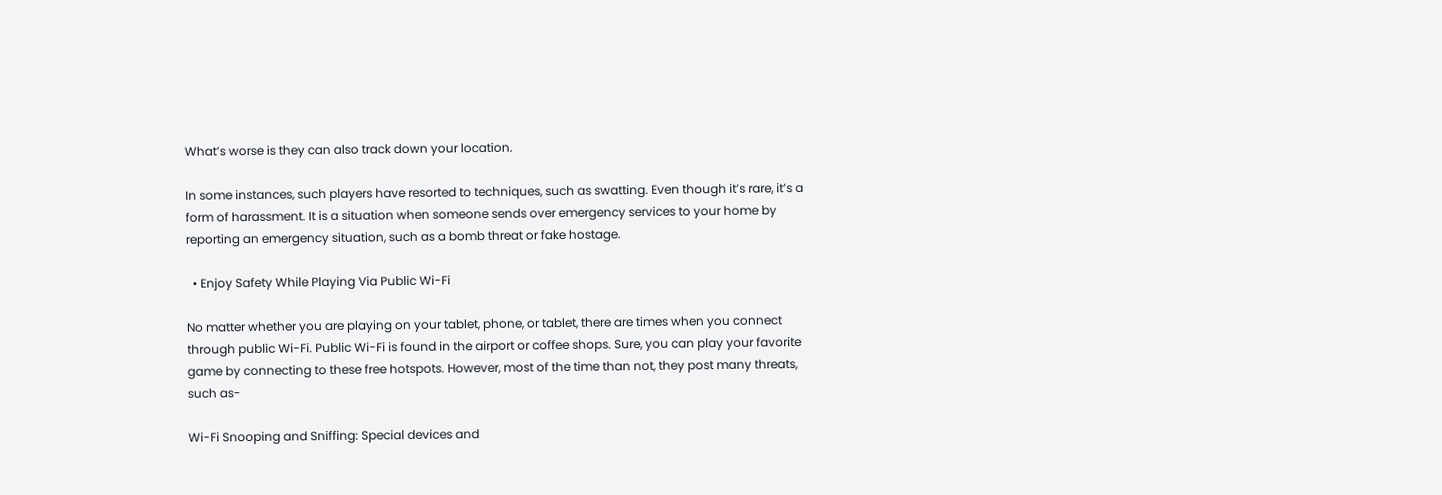What’s worse is they can also track down your location.

In some instances, such players have resorted to techniques, such as swatting. Even though it’s rare, it’s a form of harassment. It is a situation when someone sends over emergency services to your home by reporting an emergency situation, such as a bomb threat or fake hostage.

  • Enjoy Safety While Playing Via Public Wi-Fi

No matter whether you are playing on your tablet, phone, or tablet, there are times when you connect through public Wi-Fi. Public Wi-Fi is found in the airport or coffee shops. Sure, you can play your favorite game by connecting to these free hotspots. However, most of the time than not, they post many threats, such as-

Wi-Fi Snooping and Sniffing: Special devices and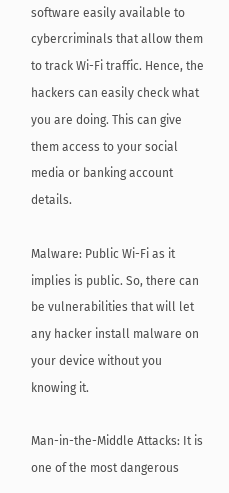software easily available to cybercriminals that allow them to track Wi-Fi traffic. Hence, the hackers can easily check what you are doing. This can give them access to your social media or banking account details.

Malware: Public Wi-Fi as it implies is public. So, there can be vulnerabilities that will let any hacker install malware on your device without you knowing it.

Man-in-the-Middle Attacks: It is one of the most dangerous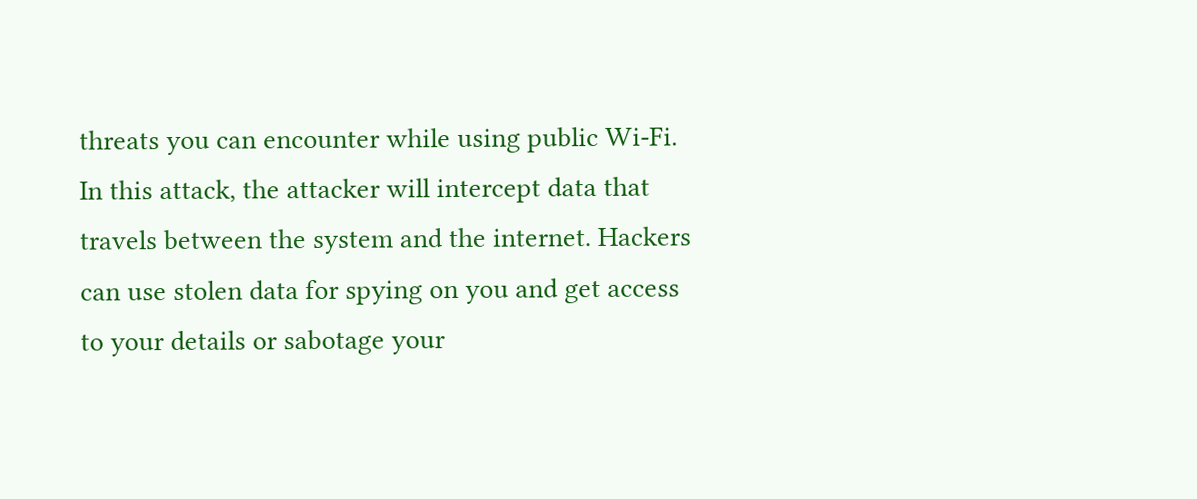threats you can encounter while using public Wi-Fi. In this attack, the attacker will intercept data that travels between the system and the internet. Hackers can use stolen data for spying on you and get access to your details or sabotage your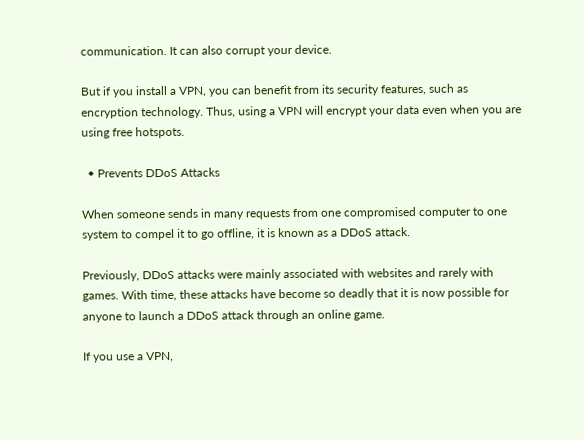communication. It can also corrupt your device.

But if you install a VPN, you can benefit from its security features, such as encryption technology. Thus, using a VPN will encrypt your data even when you are using free hotspots.

  • Prevents DDoS Attacks

When someone sends in many requests from one compromised computer to one system to compel it to go offline, it is known as a DDoS attack.

Previously, DDoS attacks were mainly associated with websites and rarely with games. With time, these attacks have become so deadly that it is now possible for anyone to launch a DDoS attack through an online game.

If you use a VPN,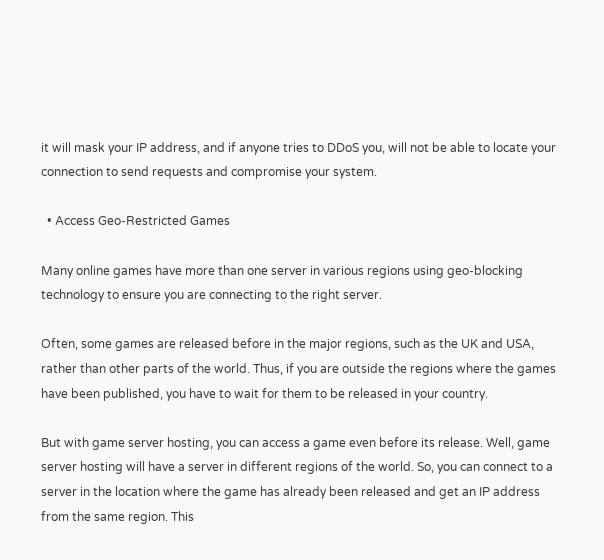it will mask your IP address, and if anyone tries to DDoS you, will not be able to locate your connection to send requests and compromise your system.

  • Access Geo-Restricted Games

Many online games have more than one server in various regions using geo-blocking technology to ensure you are connecting to the right server.

Often, some games are released before in the major regions, such as the UK and USA, rather than other parts of the world. Thus, if you are outside the regions where the games have been published, you have to wait for them to be released in your country.

But with game server hosting, you can access a game even before its release. Well, game server hosting will have a server in different regions of the world. So, you can connect to a server in the location where the game has already been released and get an IP address from the same region. This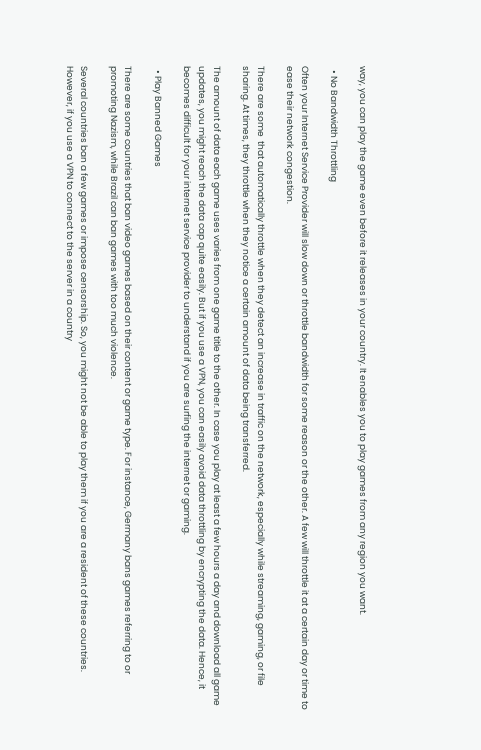way, you can play the game even before it releases in your country. It enables you to play games from any region you want.

  • No Bandwidth Throttling

Often your Internet Service Provider will slow down or throttle bandwidth for some reason or the other. A few will throttle it at a certain day or time to ease their network congestion.

There are some  that automatically throttle when they detect an increase in traffic on the network, especially while streaming, gaming, or file sharing. At times, they throttle when they notice a certain amount of data being transferred.

The amount of data each game uses varies from one game title to the other. In case you play at least a few hours a day and download all game updates, you might reach the data cap quite easily. But if you use a VPN, you can easily avoid data throttling by encrypting the data. Hence, it becomes difficult for your internet service provider to understand if you are surfing the internet or gaming.

  • Play Banned Games

There are some countries that ban video games based on their content or game type. For instance, Germany bans games referring to or promoting Nazism, while Brazil can ban games with too much violence.

Several countries ban a few games or impose censorship. So, you might not be able to play them if you are a resident of these countries. However, if you use a VPN to connect to the server in a country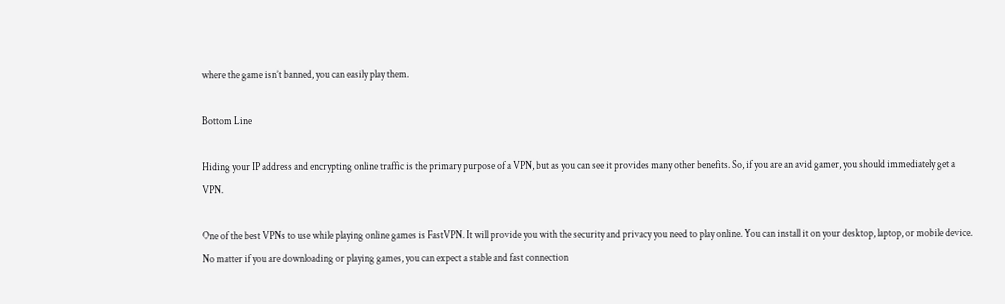where the game isn’t banned, you can easily play them.

Bottom Line

Hiding your IP address and encrypting online traffic is the primary purpose of a VPN, but as you can see it provides many other benefits. So, if you are an avid gamer, you should immediately get a VPN.

One of the best VPNs to use while playing online games is FastVPN. It will provide you with the security and privacy you need to play online. You can install it on your desktop, laptop, or mobile device. No matter if you are downloading or playing games, you can expect a stable and fast connection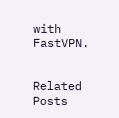with FastVPN.


Related Posts